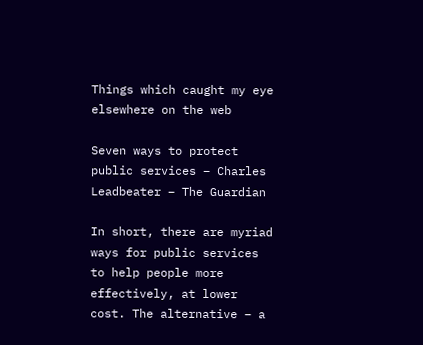Things which caught my eye elsewhere on the web

Seven ways to protect public services – Charles Leadbeater – The Guardian

In short, there are myriad ways for public services to help people more effectively, at lower cost. The alternative – a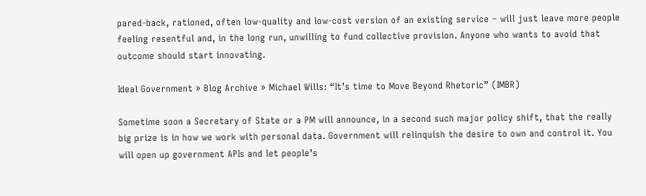pared-back, rationed, often low-quality and low-cost version of an existing service – will just leave more people feeling resentful and, in the long run, unwilling to fund collective provision. Anyone who wants to avoid that outcome should start innovating.

Ideal Government » Blog Archive » Michael Wills: “It’s time to Move Beyond Rhetoric” (IMBR)

Sometime soon a Secretary of State or a PM will announce, in a second such major policy shift, that the really big prize is in how we work with personal data. Government will relinquish the desire to own and control it. You will open up government APIs and let people’s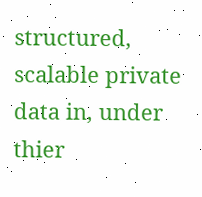structured, scalable private data in, under thier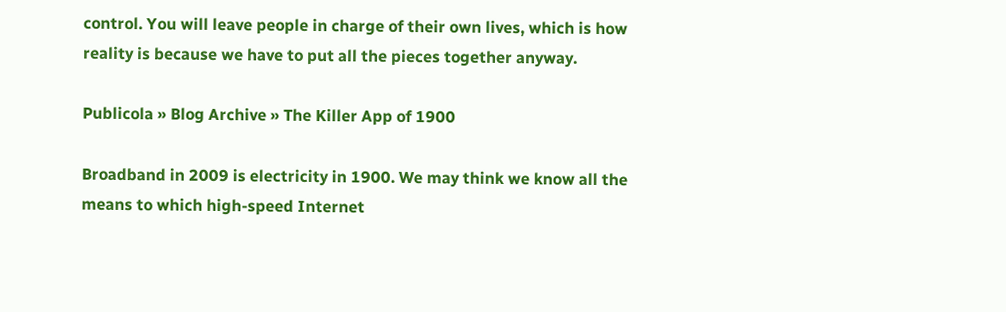control. You will leave people in charge of their own lives, which is how reality is because we have to put all the pieces together anyway.

Publicola » Blog Archive » The Killer App of 1900

Broadband in 2009 is electricity in 1900. We may think we know all the means to which high-speed Internet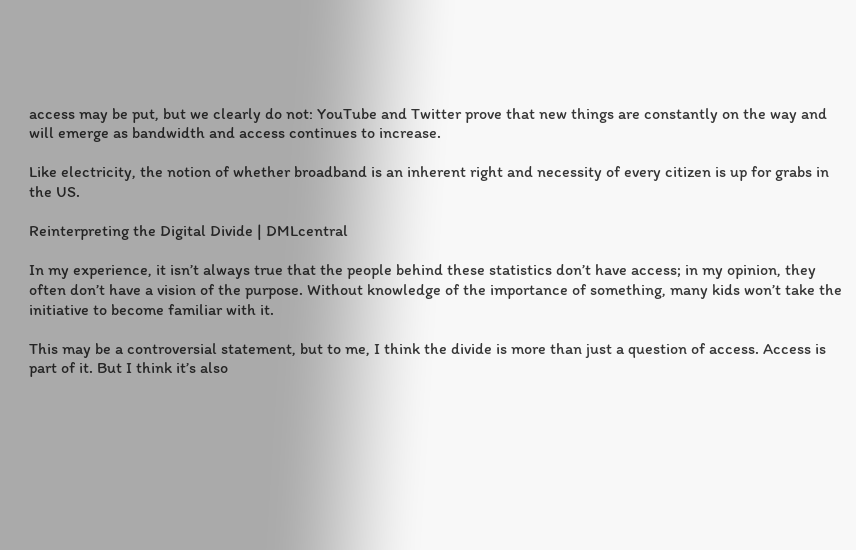access may be put, but we clearly do not: YouTube and Twitter prove that new things are constantly on the way and will emerge as bandwidth and access continues to increase.

Like electricity, the notion of whether broadband is an inherent right and necessity of every citizen is up for grabs in the US.

Reinterpreting the Digital Divide | DMLcentral

In my experience, it isn’t always true that the people behind these statistics don’t have access; in my opinion, they often don’t have a vision of the purpose. Without knowledge of the importance of something, many kids won’t take the initiative to become familiar with it.

This may be a controversial statement, but to me, I think the divide is more than just a question of access. Access is part of it. But I think it’s also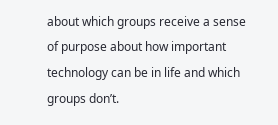about which groups receive a sense of purpose about how important technology can be in life and which groups don’t.